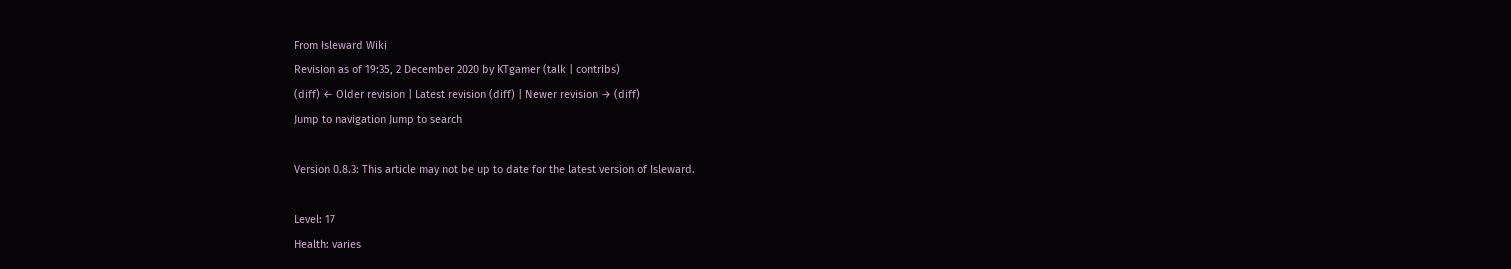From Isleward Wiki
Revision as of 19:35, 2 December 2020 by KTgamer (talk | contribs)
(diff) ← Older revision | Latest revision (diff) | Newer revision → (diff)
Jump to navigation Jump to search

Version 0.8.3: This article may not be up to date for the latest version of Isleward.

Level: 17
Health: varies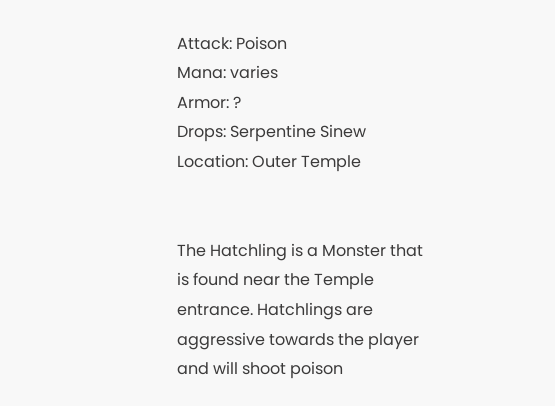Attack: Poison
Mana: varies
Armor: ?
Drops: Serpentine Sinew
Location: Outer Temple


The Hatchling is a Monster that is found near the Temple entrance. Hatchlings are aggressive towards the player and will shoot poison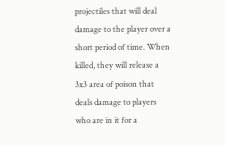projectiles that will deal damage to the player over a short period of time. When killed, they will release a 3x3 area of poison that deals damage to players who are in it for a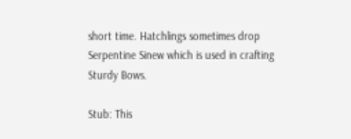short time. Hatchlings sometimes drop Serpentine Sinew which is used in crafting Sturdy Bows.

Stub: This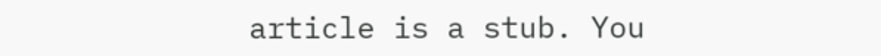article is a stub. You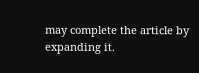may complete the article by expanding it.